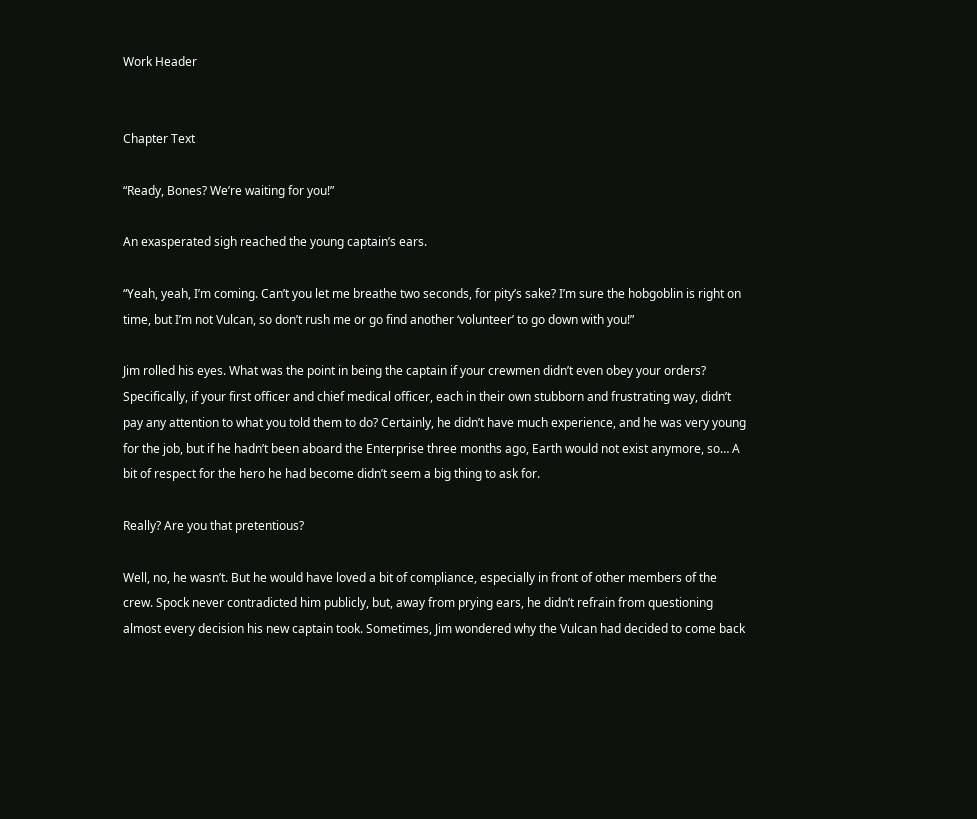Work Header


Chapter Text

“Ready, Bones? We’re waiting for you!”

An exasperated sigh reached the young captain’s ears.

“Yeah, yeah, I’m coming. Can’t you let me breathe two seconds, for pity’s sake? I’m sure the hobgoblin is right on time, but I’m not Vulcan, so don’t rush me or go find another ‘volunteer’ to go down with you!”

Jim rolled his eyes. What was the point in being the captain if your crewmen didn’t even obey your orders? Specifically, if your first officer and chief medical officer, each in their own stubborn and frustrating way, didn’t pay any attention to what you told them to do? Certainly, he didn’t have much experience, and he was very young for the job, but if he hadn’t been aboard the Enterprise three months ago, Earth would not exist anymore, so… A bit of respect for the hero he had become didn’t seem a big thing to ask for.

Really? Are you that pretentious?

Well, no, he wasn’t. But he would have loved a bit of compliance, especially in front of other members of the crew. Spock never contradicted him publicly, but, away from prying ears, he didn’t refrain from questioning almost every decision his new captain took. Sometimes, Jim wondered why the Vulcan had decided to come back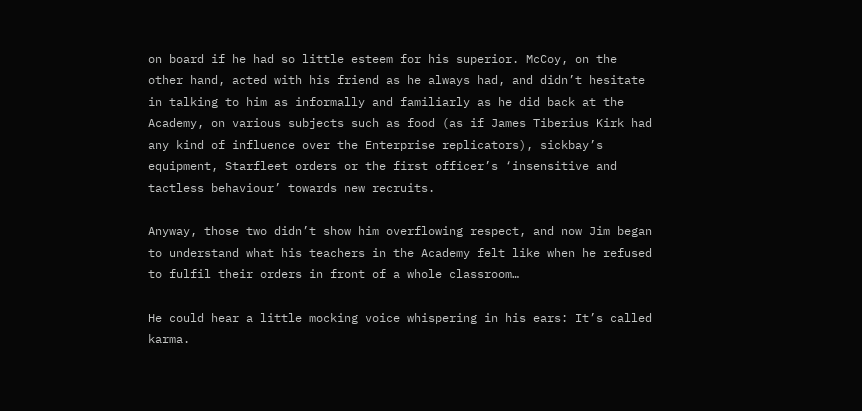on board if he had so little esteem for his superior. McCoy, on the other hand, acted with his friend as he always had, and didn’t hesitate in talking to him as informally and familiarly as he did back at the Academy, on various subjects such as food (as if James Tiberius Kirk had any kind of influence over the Enterprise replicators), sickbay’s equipment, Starfleet orders or the first officer’s ‘insensitive and tactless behaviour’ towards new recruits.

Anyway, those two didn’t show him overflowing respect, and now Jim began to understand what his teachers in the Academy felt like when he refused to fulfil their orders in front of a whole classroom…

He could hear a little mocking voice whispering in his ears: It’s called karma.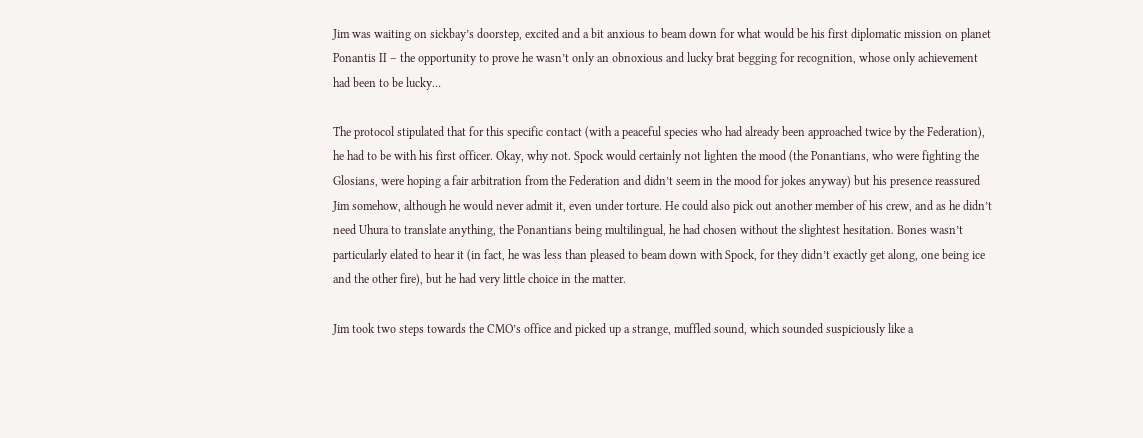Jim was waiting on sickbay’s doorstep, excited and a bit anxious to beam down for what would be his first diplomatic mission on planet Ponantis II – the opportunity to prove he wasn’t only an obnoxious and lucky brat begging for recognition, whose only achievement had been to be lucky…

The protocol stipulated that for this specific contact (with a peaceful species who had already been approached twice by the Federation), he had to be with his first officer. Okay, why not. Spock would certainly not lighten the mood (the Ponantians, who were fighting the Glosians, were hoping a fair arbitration from the Federation and didn’t seem in the mood for jokes anyway) but his presence reassured Jim somehow, although he would never admit it, even under torture. He could also pick out another member of his crew, and as he didn’t need Uhura to translate anything, the Ponantians being multilingual, he had chosen without the slightest hesitation. Bones wasn’t particularly elated to hear it (in fact, he was less than pleased to beam down with Spock, for they didn’t exactly get along, one being ice and the other fire), but he had very little choice in the matter.

Jim took two steps towards the CMO’s office and picked up a strange, muffled sound, which sounded suspiciously like a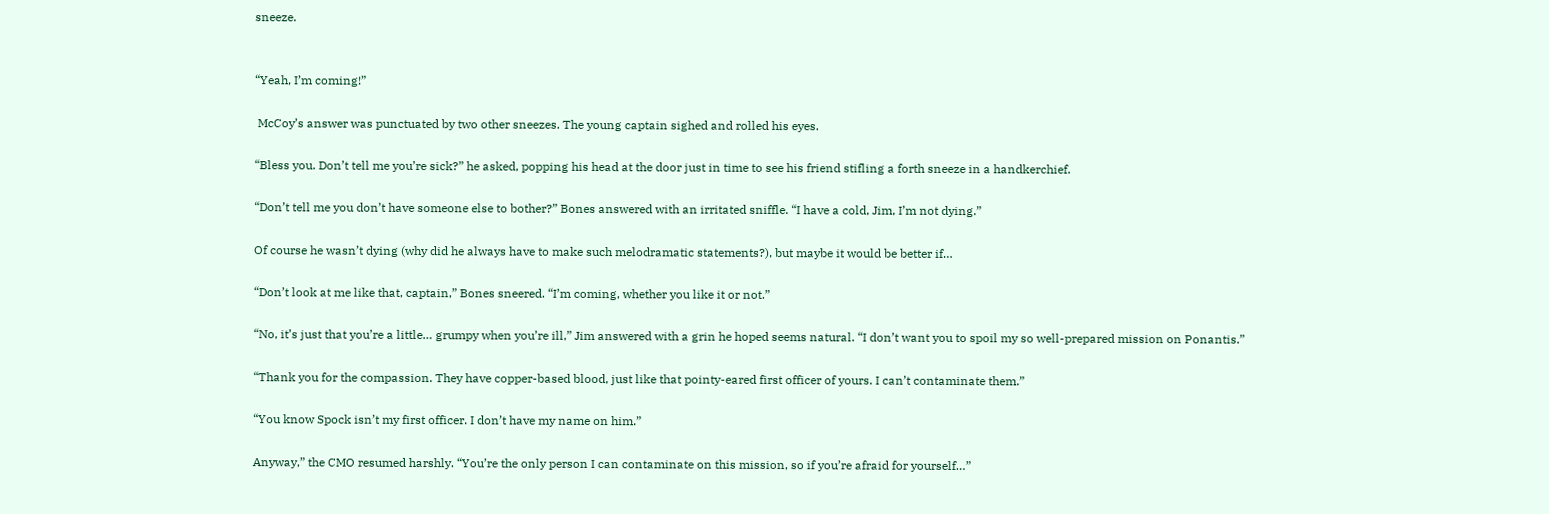sneeze.


“Yeah, I’m coming!”

 McCoy’s answer was punctuated by two other sneezes. The young captain sighed and rolled his eyes.

“Bless you. Don’t tell me you’re sick?” he asked, popping his head at the door just in time to see his friend stifling a forth sneeze in a handkerchief.

“Don’t tell me you don’t have someone else to bother?” Bones answered with an irritated sniffle. “I have a cold, Jim, I’m not dying.”

Of course he wasn’t dying (why did he always have to make such melodramatic statements?), but maybe it would be better if…

“Don’t look at me like that, captain,” Bones sneered. “I’m coming, whether you like it or not.”

“No, it’s just that you’re a little… grumpy when you’re ill,” Jim answered with a grin he hoped seems natural. “I don’t want you to spoil my so well-prepared mission on Ponantis.”

“Thank you for the compassion. They have copper-based blood, just like that pointy-eared first officer of yours. I can’t contaminate them.”

“You know Spock isn’t my first officer. I don’t have my name on him.”

Anyway,” the CMO resumed harshly. “You’re the only person I can contaminate on this mission, so if you’re afraid for yourself…”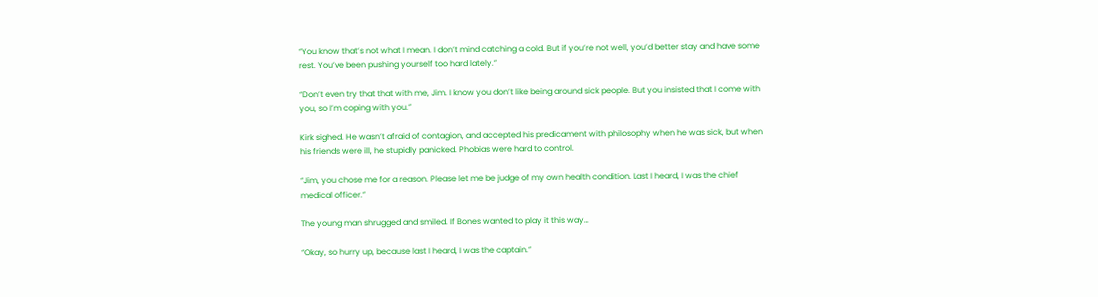“You know that’s not what I mean. I don’t mind catching a cold. But if you’re not well, you’d better stay and have some rest. You’ve been pushing yourself too hard lately.”

“Don’t even try that that with me, Jim. I know you don’t like being around sick people. But you insisted that I come with you, so I’m coping with you.”

Kirk sighed. He wasn’t afraid of contagion, and accepted his predicament with philosophy when he was sick, but when his friends were ill, he stupidly panicked. Phobias were hard to control.

“Jim, you chose me for a reason. Please let me be judge of my own health condition. Last I heard, I was the chief medical officer.”

The young man shrugged and smiled. If Bones wanted to play it this way…

“Okay, so hurry up, because last I heard, I was the captain.”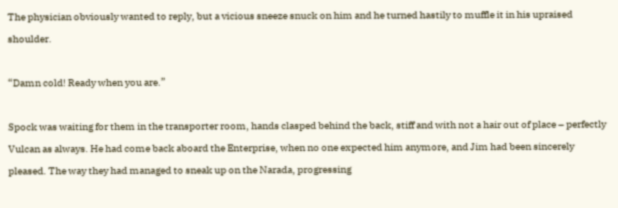The physician obviously wanted to reply, but a vicious sneeze snuck on him and he turned hastily to muffle it in his upraised shoulder.

“Damn cold! Ready when you are.”

Spock was waiting for them in the transporter room, hands clasped behind the back, stiff and with not a hair out of place – perfectly Vulcan as always. He had come back aboard the Enterprise, when no one expected him anymore, and Jim had been sincerely pleased. The way they had managed to sneak up on the Narada, progressing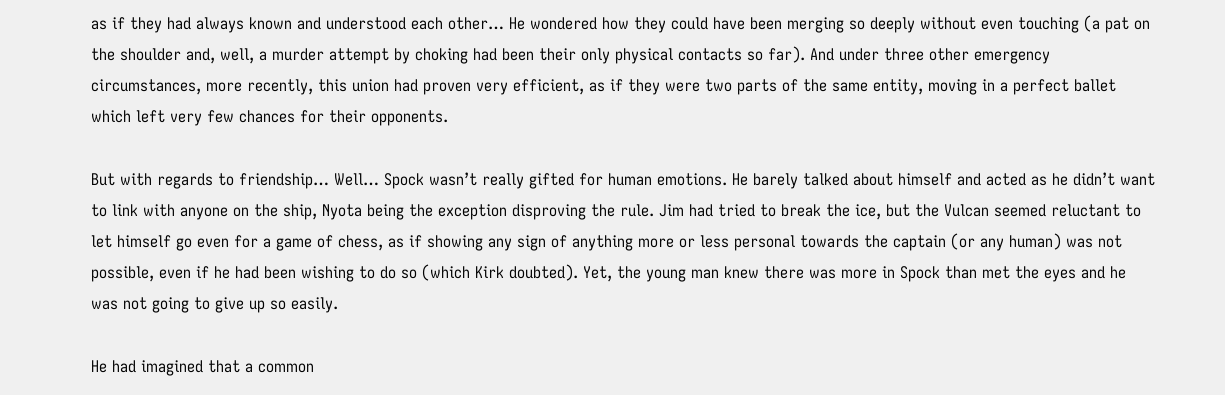as if they had always known and understood each other… He wondered how they could have been merging so deeply without even touching (a pat on the shoulder and, well, a murder attempt by choking had been their only physical contacts so far). And under three other emergency circumstances, more recently, this union had proven very efficient, as if they were two parts of the same entity, moving in a perfect ballet which left very few chances for their opponents.

But with regards to friendship… Well… Spock wasn’t really gifted for human emotions. He barely talked about himself and acted as he didn’t want to link with anyone on the ship, Nyota being the exception disproving the rule. Jim had tried to break the ice, but the Vulcan seemed reluctant to let himself go even for a game of chess, as if showing any sign of anything more or less personal towards the captain (or any human) was not possible, even if he had been wishing to do so (which Kirk doubted). Yet, the young man knew there was more in Spock than met the eyes and he was not going to give up so easily.

He had imagined that a common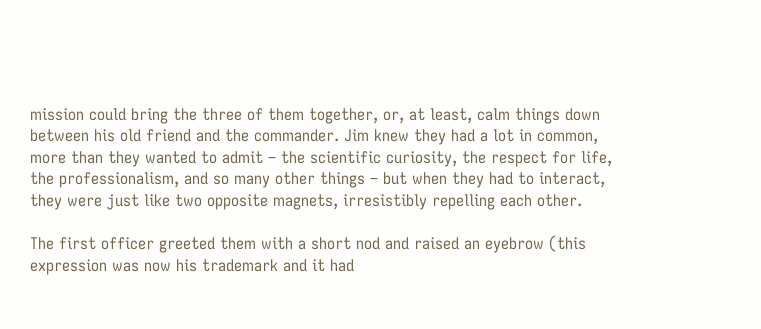mission could bring the three of them together, or, at least, calm things down between his old friend and the commander. Jim knew they had a lot in common, more than they wanted to admit – the scientific curiosity, the respect for life, the professionalism, and so many other things – but when they had to interact, they were just like two opposite magnets, irresistibly repelling each other.

The first officer greeted them with a short nod and raised an eyebrow (this expression was now his trademark and it had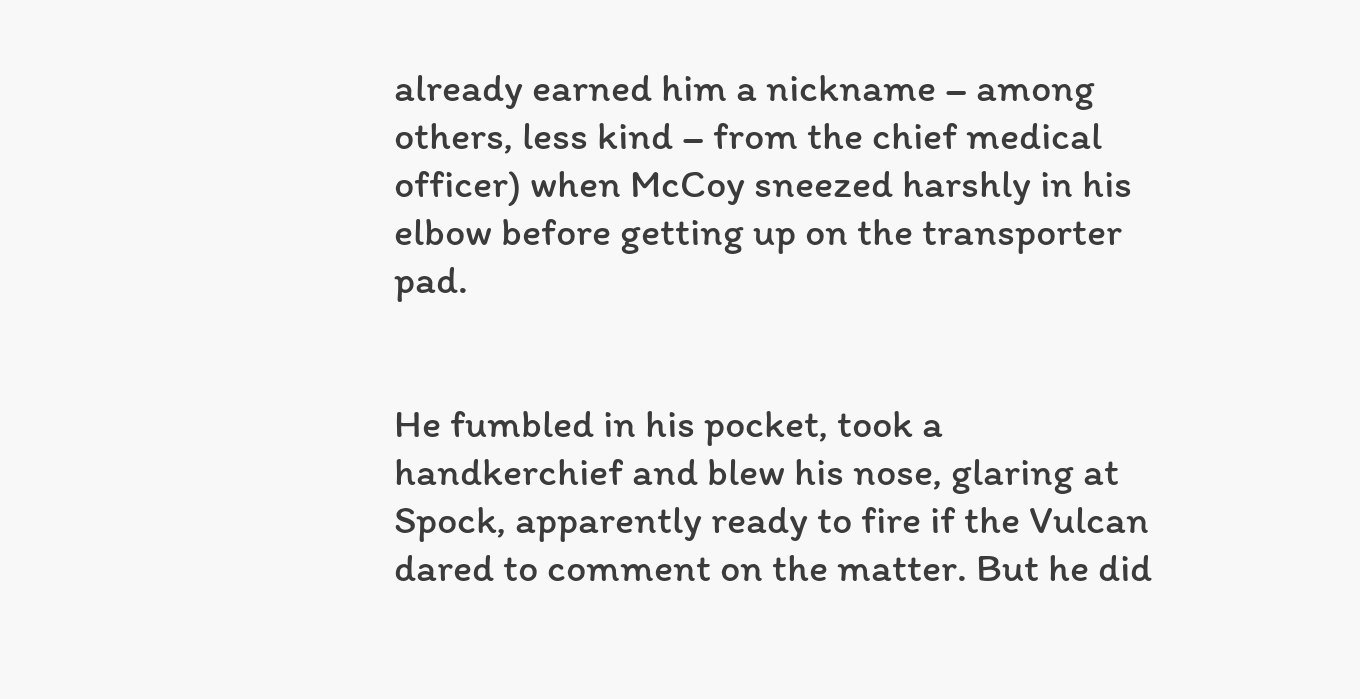already earned him a nickname – among others, less kind – from the chief medical officer) when McCoy sneezed harshly in his elbow before getting up on the transporter pad.


He fumbled in his pocket, took a handkerchief and blew his nose, glaring at Spock, apparently ready to fire if the Vulcan dared to comment on the matter. But he did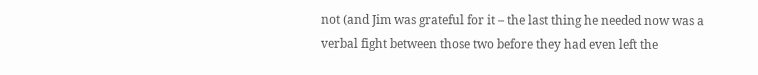not (and Jim was grateful for it – the last thing he needed now was a verbal fight between those two before they had even left the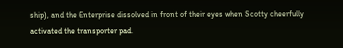ship), and the Enterprise dissolved in front of their eyes when Scotty cheerfully activated the transporter pad.